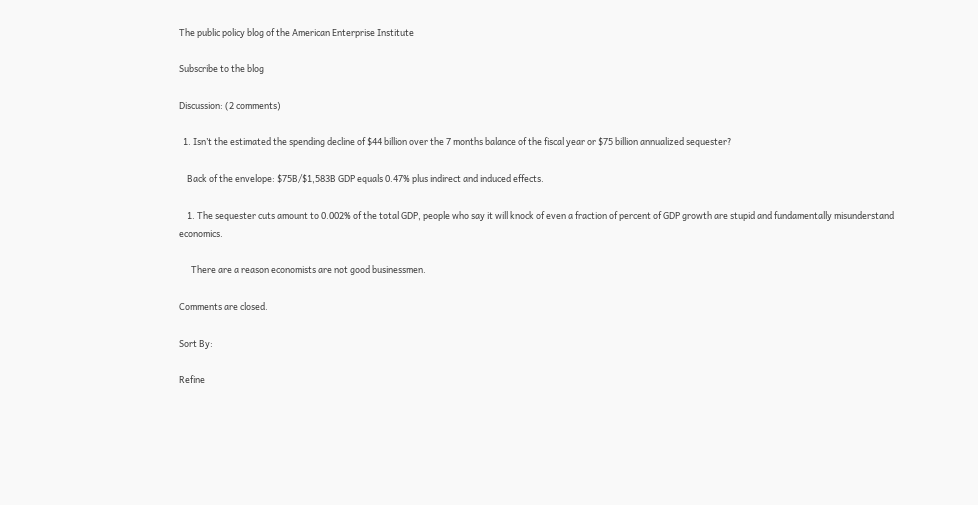The public policy blog of the American Enterprise Institute

Subscribe to the blog

Discussion: (2 comments)

  1. Isn’t the estimated the spending decline of $44 billion over the 7 months balance of the fiscal year or $75 billion annualized sequester?

    Back of the envelope: $75B/$1,583B GDP equals 0.47% plus indirect and induced effects.

    1. The sequester cuts amount to 0.002% of the total GDP, people who say it will knock of even a fraction of percent of GDP growth are stupid and fundamentally misunderstand economics.

      There are a reason economists are not good businessmen.

Comments are closed.

Sort By:

Refine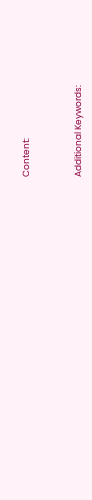Content:


Additional Keywords: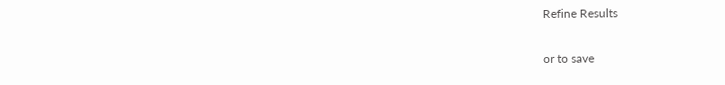Refine Results

or to save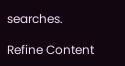searches.

Refine Content